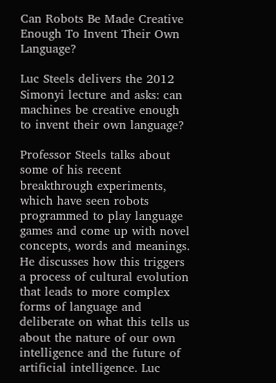Can Robots Be Made Creative Enough To Invent Their Own Language?

Luc Steels delivers the 2012 Simonyi lecture and asks: can machines be creative enough to invent their own language?

Professor Steels talks about some of his recent breakthrough experiments, which have seen robots programmed to play language games and come up with novel concepts, words and meanings. He discusses how this triggers a process of cultural evolution that leads to more complex forms of language and deliberate on what this tells us about the nature of our own intelligence and the future of artificial intelligence. Luc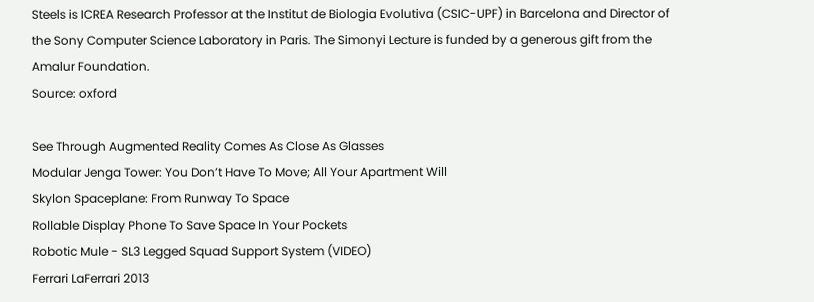Steels is ICREA Research Professor at the Institut de Biologia Evolutiva (CSIC-UPF) in Barcelona and Director of the Sony Computer Science Laboratory in Paris. The Simonyi Lecture is funded by a generous gift from the Amalur Foundation.
Source: oxford

See Through Augmented Reality Comes As Close As Glasses
Modular Jenga Tower: You Don’t Have To Move; All Your Apartment Will
Skylon Spaceplane: From Runway To Space
Rollable Display Phone To Save Space In Your Pockets
Robotic Mule - SL3 Legged Squad Support System (VIDEO)
Ferrari LaFerrari 2013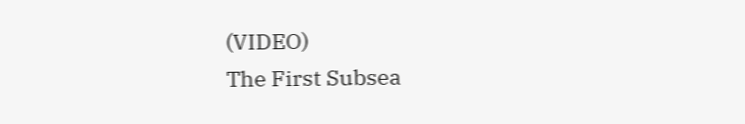(VIDEO)
The First Subsea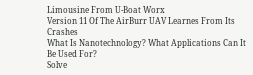Limousine From U-Boat Worx
Version 11 Of The AirBurr UAV Learnes From Its Crashes
What Is Nanotechnology? What Applications Can It Be Used For?
Solve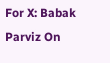For X: Babak Parviz On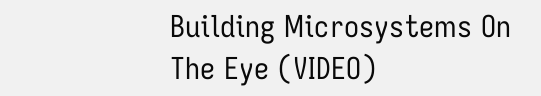Building Microsystems On The Eye (VIDEO)